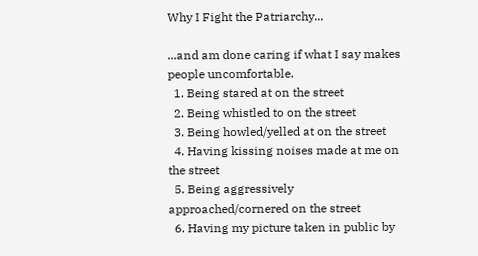Why I Fight the Patriarchy...

...and am done caring if what I say makes people uncomfortable.
  1. Being stared at on the street
  2. Being whistled to on the street
  3. Being howled/yelled at on the street
  4. Having kissing noises made at me on the street
  5. Being aggressively approached/cornered on the street
  6. Having my picture taken in public by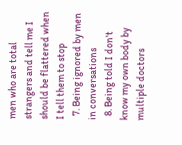men who are total strangers and tell me I should be flattered when I tell them to stop
  7. Being ignored by men in conversations
  8. Being told I don't know my own body by multiple doctors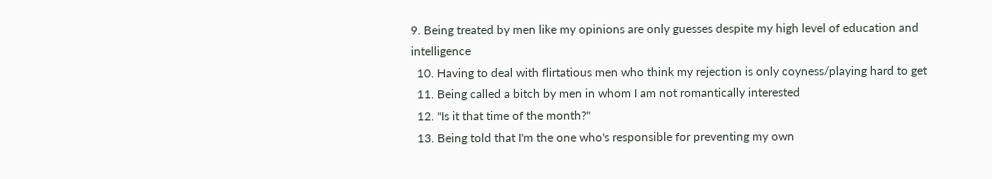9. Being treated by men like my opinions are only guesses despite my high level of education and intelligence
  10. Having to deal with flirtatious men who think my rejection is only coyness/playing hard to get
  11. Being called a bitch by men in whom I am not romantically interested
  12. "Is it that time of the month?"
  13. Being told that I'm the one who's responsible for preventing my own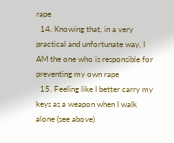rape
  14. Knowing that, in a very practical and unfortunate way, I AM the one who is responsible for preventing my own rape
  15. Feeling like I better carry my keys as a weapon when I walk alone (see above)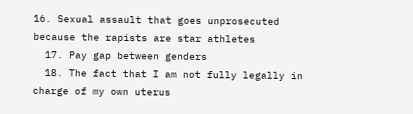16. Sexual assault that goes unprosecuted because the rapists are star athletes
  17. Pay gap between genders
  18. The fact that I am not fully legally in charge of my own uterus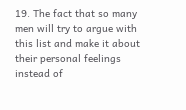19. The fact that so many men will try to argue with this list and make it about their personal feelings instead of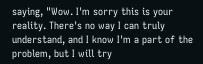saying, "Wow. I'm sorry this is your reality. There's no way I can truly understand, and I know I'm a part of the problem, but I will try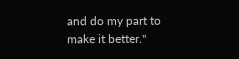and do my part to make it better."